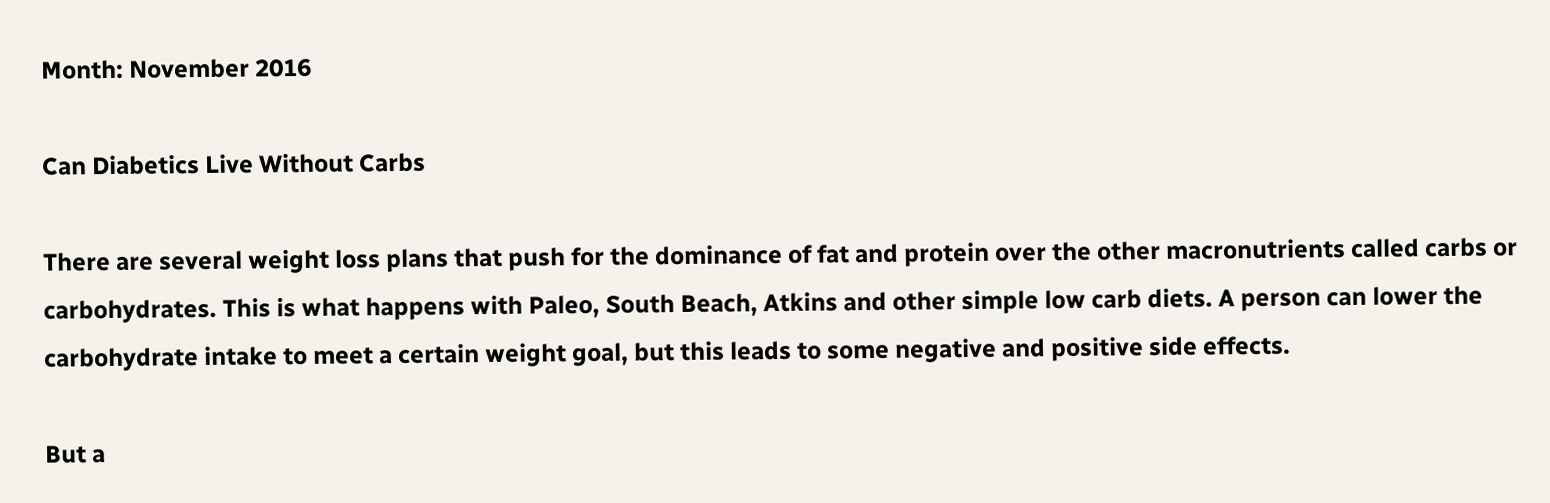Month: November 2016

Can Diabetics Live Without Carbs

There are several weight loss plans that push for the dominance of fat and protein over the other macronutrients called carbs or carbohydrates. This is what happens with Paleo, South Beach, Atkins and other simple low carb diets. A person can lower the carbohydrate intake to meet a certain weight goal, but this leads to some negative and positive side effects.

But a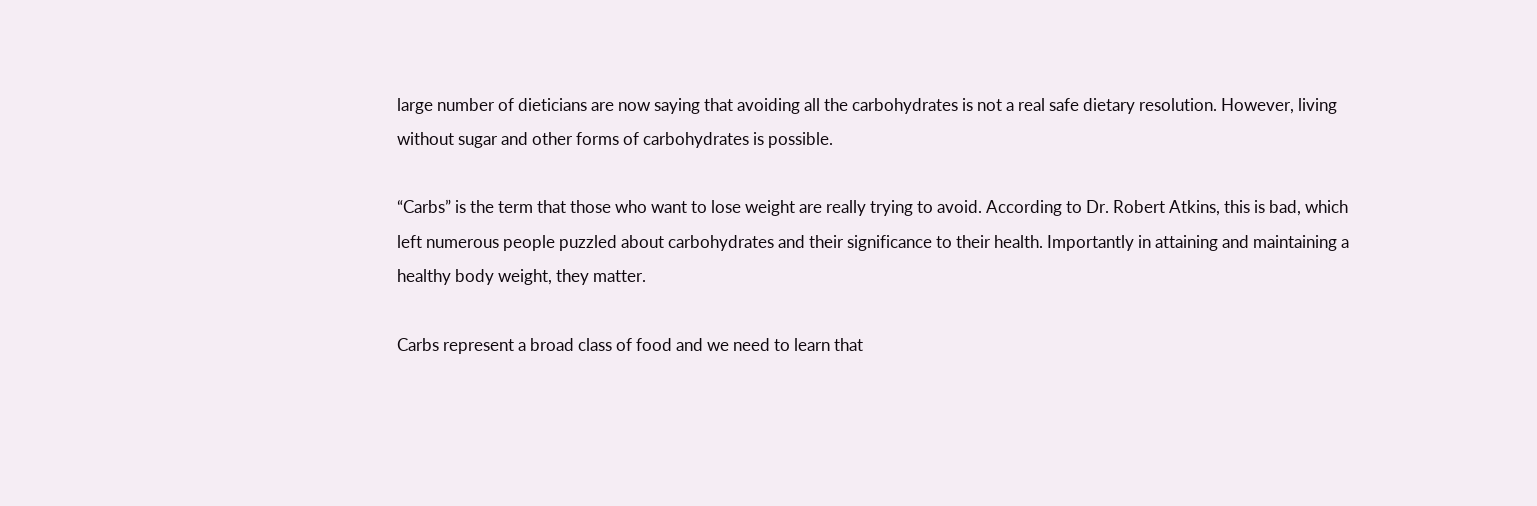large number of dieticians are now saying that avoiding all the carbohydrates is not a real safe dietary resolution. However, living without sugar and other forms of carbohydrates is possible.

“Carbs” is the term that those who want to lose weight are really trying to avoid. According to Dr. Robert Atkins, this is bad, which left numerous people puzzled about carbohydrates and their significance to their health. Importantly in attaining and maintaining a healthy body weight, they matter.

Carbs represent a broad class of food and we need to learn that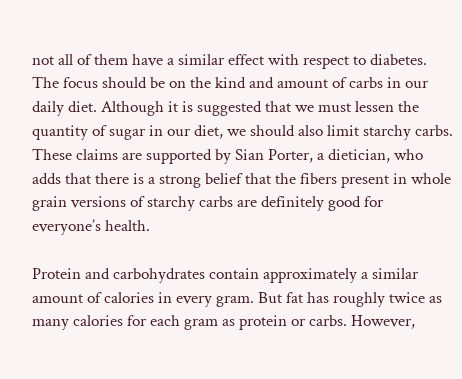not all of them have a similar effect with respect to diabetes. The focus should be on the kind and amount of carbs in our daily diet. Although it is suggested that we must lessen the quantity of sugar in our diet, we should also limit starchy carbs. These claims are supported by Sian Porter, a dietician, who adds that there is a strong belief that the fibers present in whole grain versions of starchy carbs are definitely good for everyone’s health.

Protein and carbohydrates contain approximately a similar amount of calories in every gram. But fat has roughly twice as many calories for each gram as protein or carbs. However,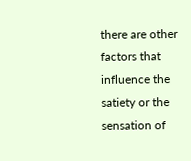there are other factors that influence the satiety or the sensation of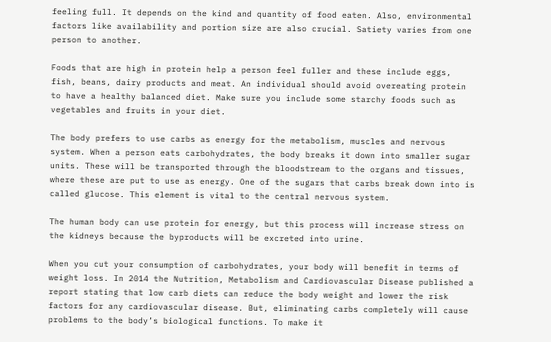feeling full. It depends on the kind and quantity of food eaten. Also, environmental factors like availability and portion size are also crucial. Satiety varies from one person to another.

Foods that are high in protein help a person feel fuller and these include eggs, fish, beans, dairy products and meat. An individual should avoid overeating protein to have a healthy balanced diet. Make sure you include some starchy foods such as vegetables and fruits in your diet.

The body prefers to use carbs as energy for the metabolism, muscles and nervous system. When a person eats carbohydrates, the body breaks it down into smaller sugar units. These will be transported through the bloodstream to the organs and tissues, where these are put to use as energy. One of the sugars that carbs break down into is called glucose. This element is vital to the central nervous system.

The human body can use protein for energy, but this process will increase stress on the kidneys because the byproducts will be excreted into urine.

When you cut your consumption of carbohydrates, your body will benefit in terms of weight loss. In 2014 the Nutrition, Metabolism and Cardiovascular Disease published a report stating that low carb diets can reduce the body weight and lower the risk factors for any cardiovascular disease. But, eliminating carbs completely will cause problems to the body’s biological functions. To make it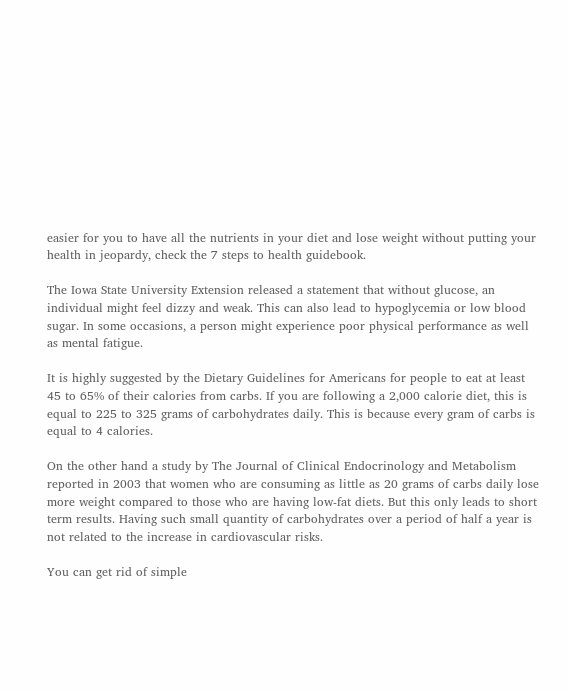easier for you to have all the nutrients in your diet and lose weight without putting your health in jeopardy, check the 7 steps to health guidebook.

The Iowa State University Extension released a statement that without glucose, an individual might feel dizzy and weak. This can also lead to hypoglycemia or low blood sugar. In some occasions, a person might experience poor physical performance as well as mental fatigue.

It is highly suggested by the Dietary Guidelines for Americans for people to eat at least 45 to 65% of their calories from carbs. If you are following a 2,000 calorie diet, this is equal to 225 to 325 grams of carbohydrates daily. This is because every gram of carbs is equal to 4 calories.

On the other hand a study by The Journal of Clinical Endocrinology and Metabolism reported in 2003 that women who are consuming as little as 20 grams of carbs daily lose more weight compared to those who are having low-fat diets. But this only leads to short term results. Having such small quantity of carbohydrates over a period of half a year is not related to the increase in cardiovascular risks.

You can get rid of simple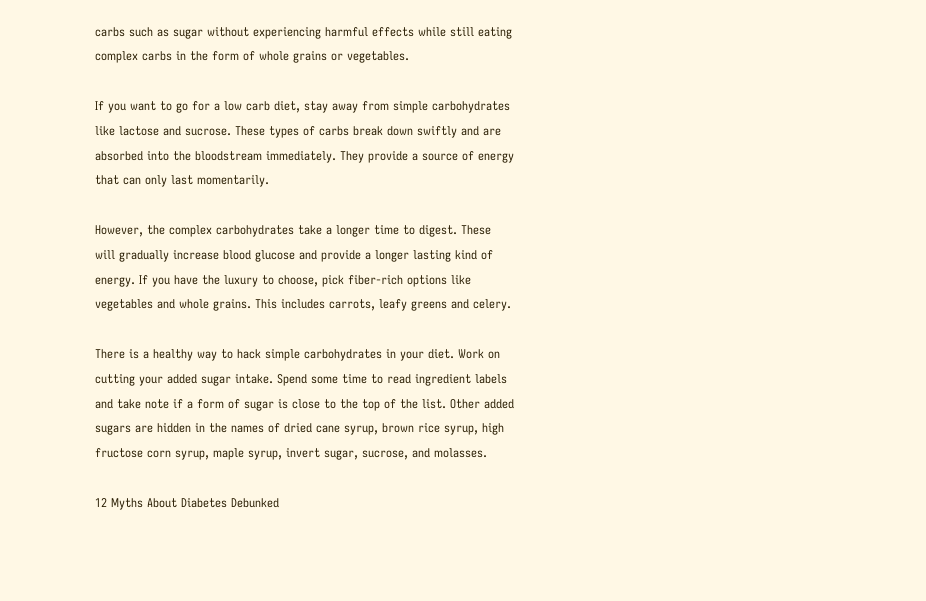carbs such as sugar without experiencing harmful effects while still eating complex carbs in the form of whole grains or vegetables.

If you want to go for a low carb diet, stay away from simple carbohydrates like lactose and sucrose. These types of carbs break down swiftly and are absorbed into the bloodstream immediately. They provide a source of energy that can only last momentarily.

However, the complex carbohydrates take a longer time to digest. These will gradually increase blood glucose and provide a longer lasting kind of energy. If you have the luxury to choose, pick fiber-rich options like vegetables and whole grains. This includes carrots, leafy greens and celery.

There is a healthy way to hack simple carbohydrates in your diet. Work on cutting your added sugar intake. Spend some time to read ingredient labels and take note if a form of sugar is close to the top of the list. Other added sugars are hidden in the names of dried cane syrup, brown rice syrup, high fructose corn syrup, maple syrup, invert sugar, sucrose, and molasses.

12 Myths About Diabetes Debunked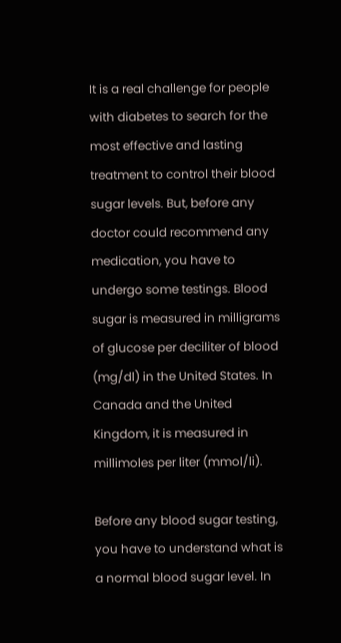It is a real challenge for people with diabetes to search for the most effective and lasting treatment to control their blood sugar levels. But, before any doctor could recommend any medication, you have to undergo some testings. Blood sugar is measured in milligrams of glucose per deciliter of blood (mg/dl) in the United States. In Canada and the United Kingdom, it is measured in millimoles per liter (mmol/li).

Before any blood sugar testing, you have to understand what is a normal blood sugar level. In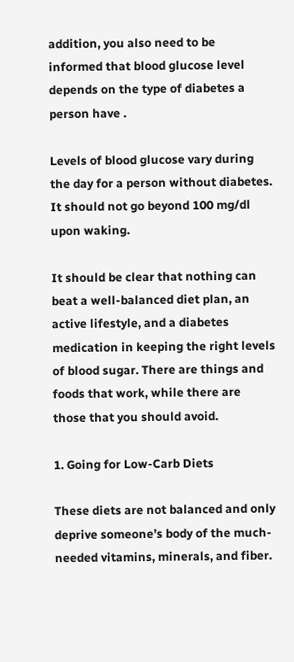addition, you also need to be informed that blood glucose level depends on the type of diabetes a person have .

Levels of blood glucose vary during the day for a person without diabetes. It should not go beyond 100 mg/dl upon waking.

It should be clear that nothing can beat a well-balanced diet plan, an active lifestyle, and a diabetes medication in keeping the right levels of blood sugar. There are things and foods that work, while there are those that you should avoid.

1. Going for Low-Carb Diets

These diets are not balanced and only deprive someone’s body of the much-needed vitamins, minerals, and fiber.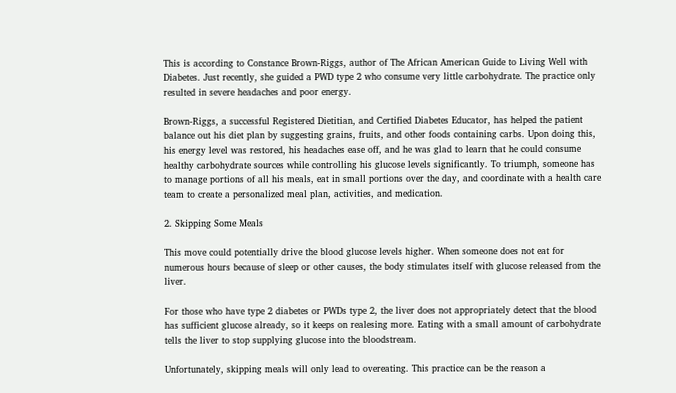This is according to Constance Brown-Riggs, author of The African American Guide to Living Well with Diabetes. Just recently, she guided a PWD type 2 who consume very little carbohydrate. The practice only resulted in severe headaches and poor energy.

Brown-Riggs, a successful Registered Dietitian, and Certified Diabetes Educator, has helped the patient balance out his diet plan by suggesting grains, fruits, and other foods containing carbs. Upon doing this, his energy level was restored, his headaches ease off, and he was glad to learn that he could consume healthy carbohydrate sources while controlling his glucose levels significantly. To triumph, someone has to manage portions of all his meals, eat in small portions over the day, and coordinate with a health care team to create a personalized meal plan, activities, and medication.

2. Skipping Some Meals

This move could potentially drive the blood glucose levels higher. When someone does not eat for numerous hours because of sleep or other causes, the body stimulates itself with glucose released from the liver.

For those who have type 2 diabetes or PWDs type 2, the liver does not appropriately detect that the blood has sufficient glucose already, so it keeps on realesing more. Eating with a small amount of carbohydrate tells the liver to stop supplying glucose into the bloodstream.

Unfortunately, skipping meals will only lead to overeating. This practice can be the reason a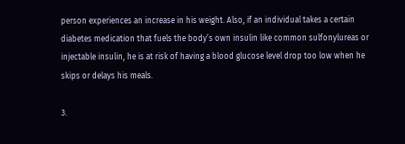person experiences an increase in his weight. Also, if an individual takes a certain diabetes medication that fuels the body’s own insulin like common sulfonylureas or injectable insulin, he is at risk of having a blood glucose level drop too low when he skips or delays his meals.

3.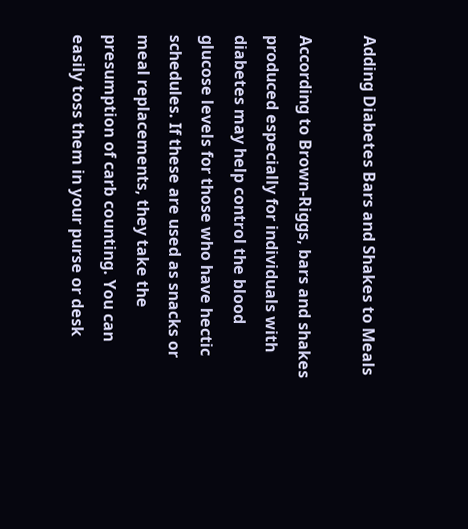Adding Diabetes Bars and Shakes to Meals

According to Brown-Riggs, bars and shakes produced especially for individuals with diabetes may help control the blood glucose levels for those who have hectic schedules. If these are used as snacks or meal replacements, they take the presumption of carb counting. You can easily toss them in your purse or desk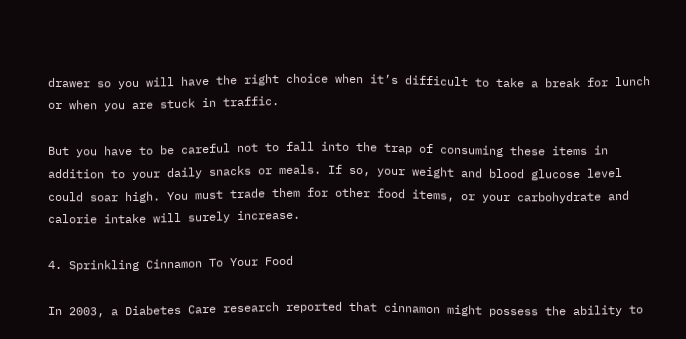drawer so you will have the right choice when it’s difficult to take a break for lunch or when you are stuck in traffic.

But you have to be careful not to fall into the trap of consuming these items in addition to your daily snacks or meals. If so, your weight and blood glucose level could soar high. You must trade them for other food items, or your carbohydrate and calorie intake will surely increase.

4. Sprinkling Cinnamon To Your Food

In 2003, a Diabetes Care research reported that cinnamon might possess the ability to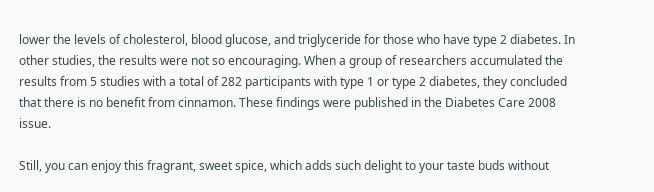lower the levels of cholesterol, blood glucose, and triglyceride for those who have type 2 diabetes. In other studies, the results were not so encouraging. When a group of researchers accumulated the results from 5 studies with a total of 282 participants with type 1 or type 2 diabetes, they concluded that there is no benefit from cinnamon. These findings were published in the Diabetes Care 2008 issue.

Still, you can enjoy this fragrant, sweet spice, which adds such delight to your taste buds without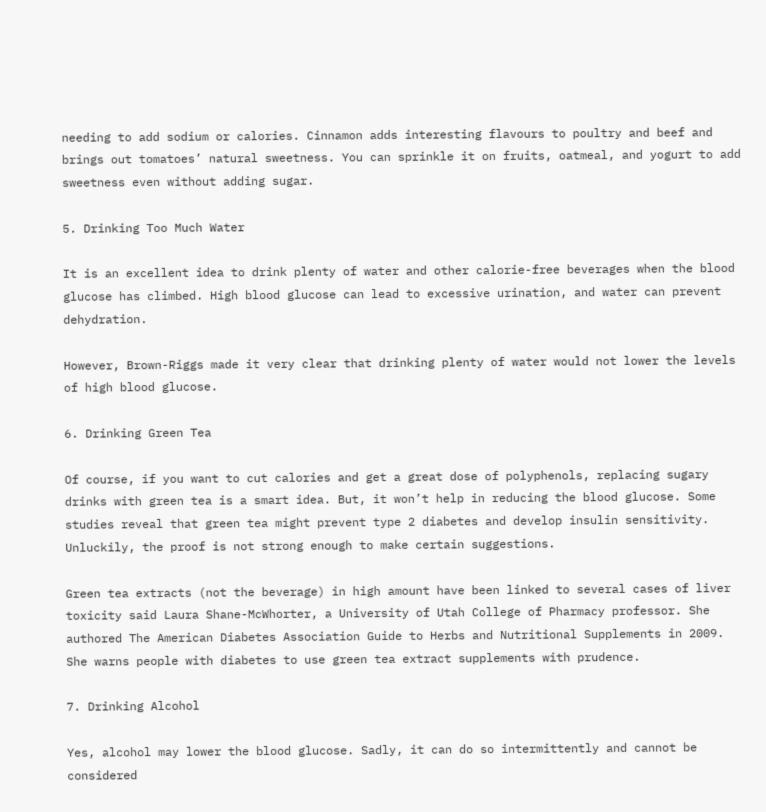needing to add sodium or calories. Cinnamon adds interesting flavours to poultry and beef and brings out tomatoes’ natural sweetness. You can sprinkle it on fruits, oatmeal, and yogurt to add sweetness even without adding sugar.

5. Drinking Too Much Water

It is an excellent idea to drink plenty of water and other calorie-free beverages when the blood glucose has climbed. High blood glucose can lead to excessive urination, and water can prevent dehydration.

However, Brown-Riggs made it very clear that drinking plenty of water would not lower the levels of high blood glucose.

6. Drinking Green Tea

Of course, if you want to cut calories and get a great dose of polyphenols, replacing sugary drinks with green tea is a smart idea. But, it won’t help in reducing the blood glucose. Some studies reveal that green tea might prevent type 2 diabetes and develop insulin sensitivity. Unluckily, the proof is not strong enough to make certain suggestions.

Green tea extracts (not the beverage) in high amount have been linked to several cases of liver toxicity said Laura Shane-McWhorter, a University of Utah College of Pharmacy professor. She authored The American Diabetes Association Guide to Herbs and Nutritional Supplements in 2009. She warns people with diabetes to use green tea extract supplements with prudence.

7. Drinking Alcohol

Yes, alcohol may lower the blood glucose. Sadly, it can do so intermittently and cannot be considered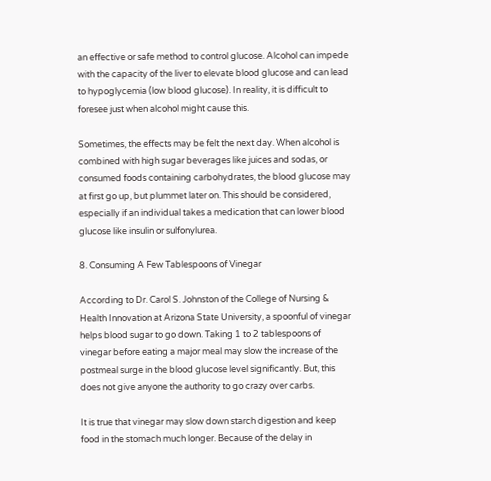an effective or safe method to control glucose. Alcohol can impede with the capacity of the liver to elevate blood glucose and can lead to hypoglycemia (low blood glucose). In reality, it is difficult to foresee just when alcohol might cause this.

Sometimes, the effects may be felt the next day. When alcohol is combined with high sugar beverages like juices and sodas, or consumed foods containing carbohydrates, the blood glucose may at first go up, but plummet later on. This should be considered, especially if an individual takes a medication that can lower blood glucose like insulin or sulfonylurea.

8. Consuming A Few Tablespoons of Vinegar

According to Dr. Carol S. Johnston of the College of Nursing & Health Innovation at Arizona State University, a spoonful of vinegar helps blood sugar to go down. Taking 1 to 2 tablespoons of vinegar before eating a major meal may slow the increase of the postmeal surge in the blood glucose level significantly. But, this does not give anyone the authority to go crazy over carbs.

It is true that vinegar may slow down starch digestion and keep food in the stomach much longer. Because of the delay in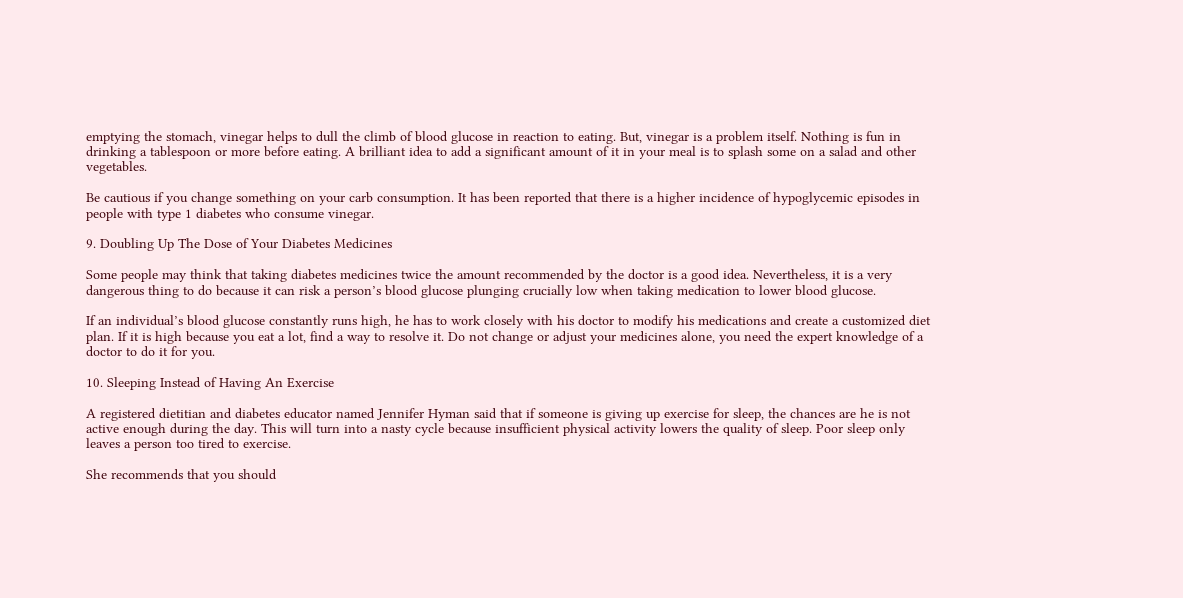emptying the stomach, vinegar helps to dull the climb of blood glucose in reaction to eating. But, vinegar is a problem itself. Nothing is fun in drinking a tablespoon or more before eating. A brilliant idea to add a significant amount of it in your meal is to splash some on a salad and other vegetables.

Be cautious if you change something on your carb consumption. It has been reported that there is a higher incidence of hypoglycemic episodes in people with type 1 diabetes who consume vinegar.

9. Doubling Up The Dose of Your Diabetes Medicines

Some people may think that taking diabetes medicines twice the amount recommended by the doctor is a good idea. Nevertheless, it is a very dangerous thing to do because it can risk a person’s blood glucose plunging crucially low when taking medication to lower blood glucose.

If an individual’s blood glucose constantly runs high, he has to work closely with his doctor to modify his medications and create a customized diet plan. If it is high because you eat a lot, find a way to resolve it. Do not change or adjust your medicines alone, you need the expert knowledge of a doctor to do it for you.

10. Sleeping Instead of Having An Exercise

A registered dietitian and diabetes educator named Jennifer Hyman said that if someone is giving up exercise for sleep, the chances are he is not active enough during the day. This will turn into a nasty cycle because insufficient physical activity lowers the quality of sleep. Poor sleep only leaves a person too tired to exercise.

She recommends that you should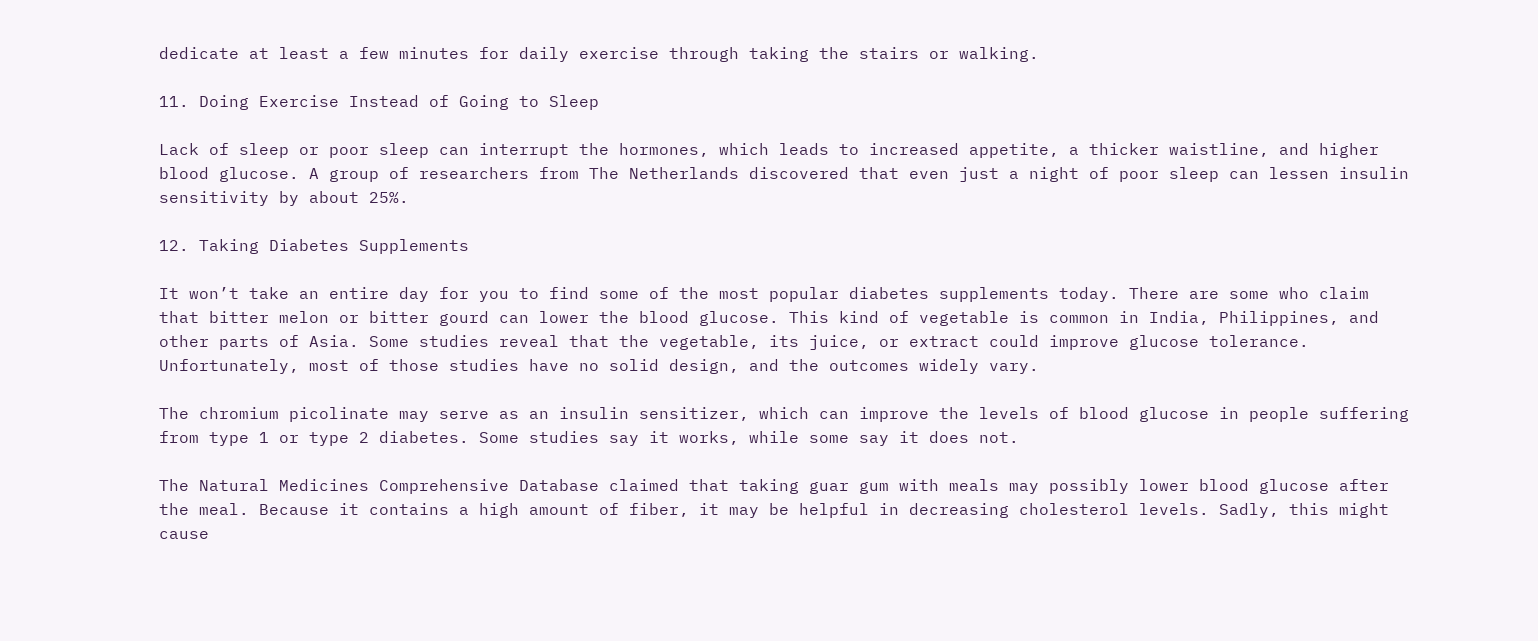dedicate at least a few minutes for daily exercise through taking the stairs or walking.

11. Doing Exercise Instead of Going to Sleep

Lack of sleep or poor sleep can interrupt the hormones, which leads to increased appetite, a thicker waistline, and higher blood glucose. A group of researchers from The Netherlands discovered that even just a night of poor sleep can lessen insulin sensitivity by about 25%.

12. Taking Diabetes Supplements

It won’t take an entire day for you to find some of the most popular diabetes supplements today. There are some who claim that bitter melon or bitter gourd can lower the blood glucose. This kind of vegetable is common in India, Philippines, and other parts of Asia. Some studies reveal that the vegetable, its juice, or extract could improve glucose tolerance. Unfortunately, most of those studies have no solid design, and the outcomes widely vary.

The chromium picolinate may serve as an insulin sensitizer, which can improve the levels of blood glucose in people suffering from type 1 or type 2 diabetes. Some studies say it works, while some say it does not.

The Natural Medicines Comprehensive Database claimed that taking guar gum with meals may possibly lower blood glucose after the meal. Because it contains a high amount of fiber, it may be helpful in decreasing cholesterol levels. Sadly, this might cause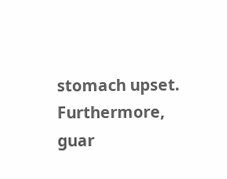stomach upset. Furthermore, guar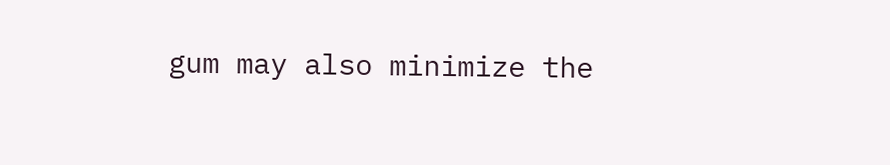gum may also minimize the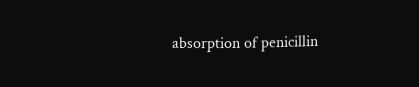absorption of penicillin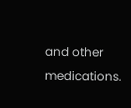and other medications.